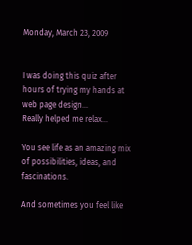Monday, March 23, 2009


I was doing this quiz after hours of trying my hands at web page design...
Really helped me relax...

You see life as an amazing mix of possibilities, ideas, and fascinations.

And sometimes you feel like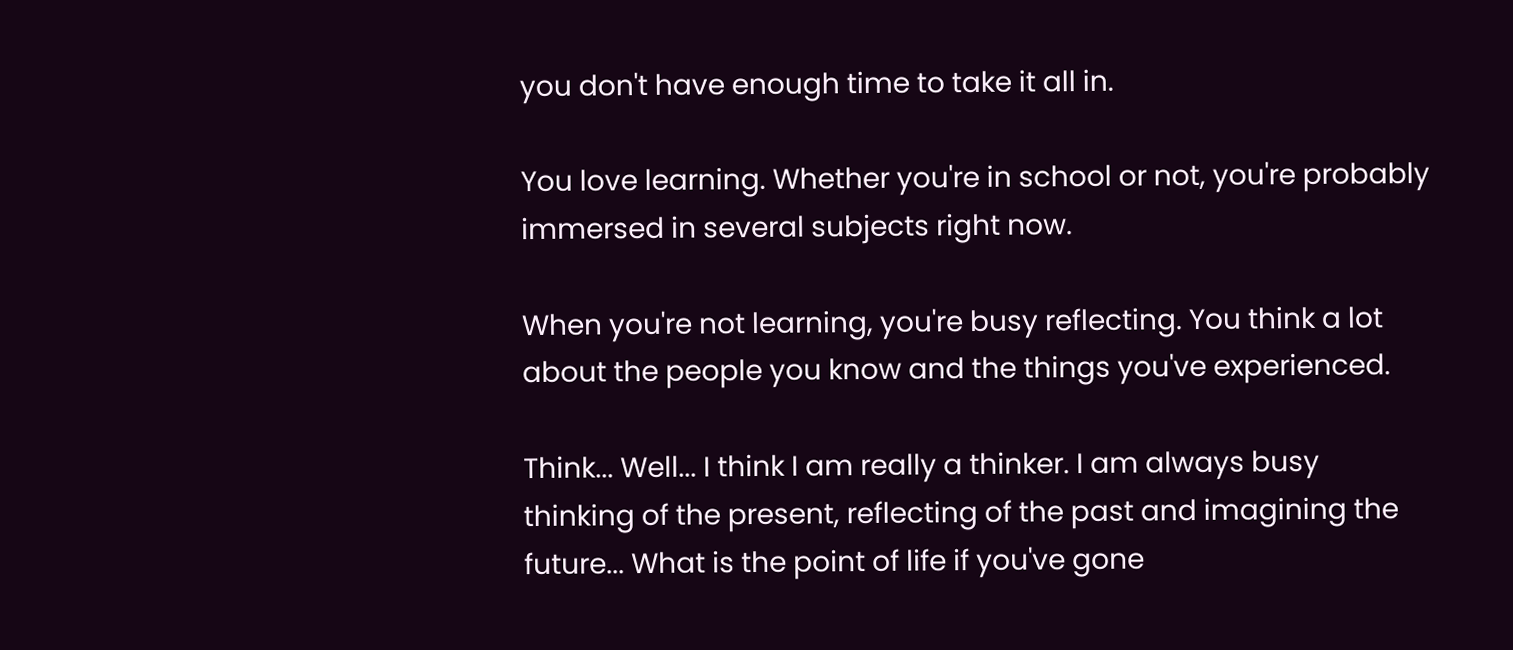you don't have enough time to take it all in.

You love learning. Whether you're in school or not, you're probably immersed in several subjects right now.

When you're not learning, you're busy reflecting. You think a lot about the people you know and the things you've experienced.

Think... Well... I think I am really a thinker. I am always busy thinking of the present, reflecting of the past and imagining the future... What is the point of life if you've gone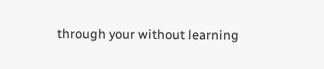through your without learning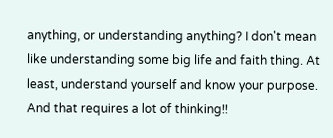anything, or understanding anything? I don't mean like understanding some big life and faith thing. At least, understand yourself and know your purpose. And that requires a lot of thinking!!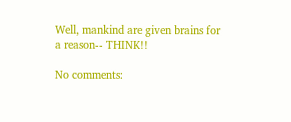Well, mankind are given brains for a reason-- THINK!!

No comments: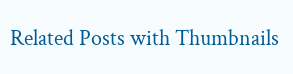Related Posts with Thumbnails